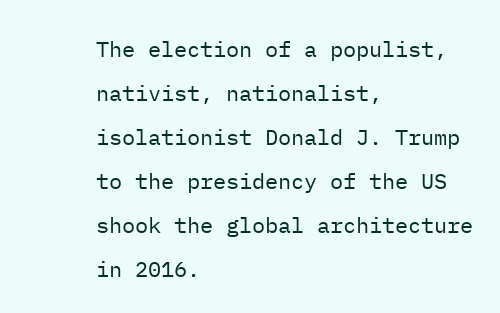The election of a populist, nativist, nationalist, isolationist Donald J. Trump to the presidency of the US shook the global architecture in 2016.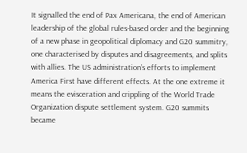It signalled the end of Pax Americana, the end of American leadership of the global rules-based order and the beginning of a new phase in geopolitical diplomacy and G20 summitry, one characterised by disputes and disagreements, and splits with allies. The US administration’s efforts to implement America First have different effects. At the one extreme it means the evisceration and crippling of the World Trade Organization dispute settlement system. G20 summits became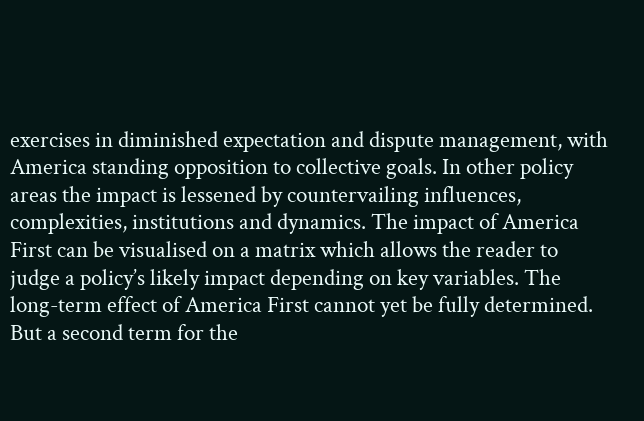exercises in diminished expectation and dispute management, with America standing opposition to collective goals. In other policy areas the impact is lessened by countervailing influences, complexities, institutions and dynamics. The impact of America First can be visualised on a matrix which allows the reader to judge a policy’s likely impact depending on key variables. The long-term effect of America First cannot yet be fully determined. But a second term for the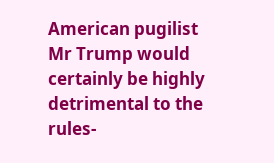American pugilist Mr Trump would certainly be highly detrimental to the rules-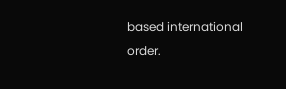based international order.